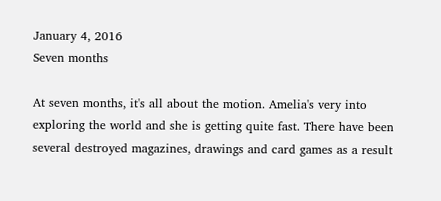January 4, 2016
Seven months

At seven months, it's all about the motion. Amelia's very into exploring the world and she is getting quite fast. There have been several destroyed magazines, drawings and card games as a result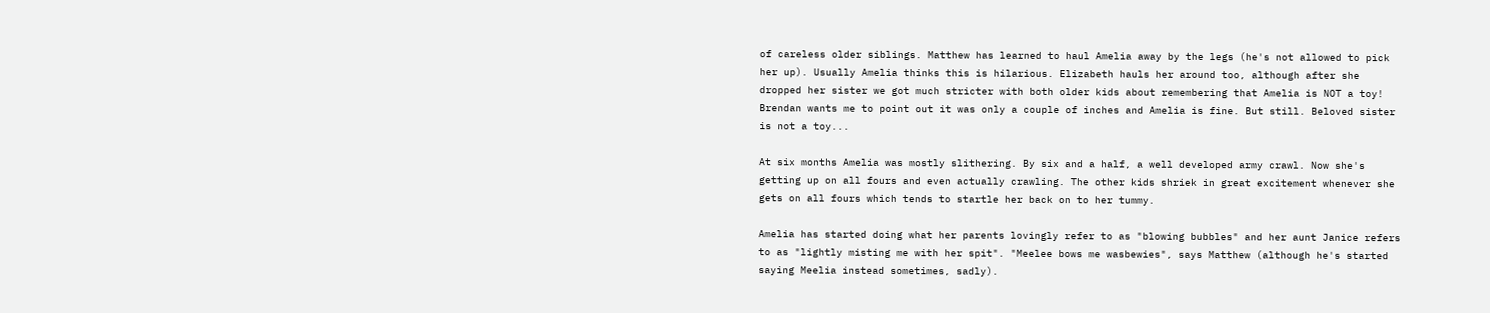of careless older siblings. Matthew has learned to haul Amelia away by the legs (he's not allowed to pick her up). Usually Amelia thinks this is hilarious. Elizabeth hauls her around too, although after she dropped her sister we got much stricter with both older kids about remembering that Amelia is NOT a toy! Brendan wants me to point out it was only a couple of inches and Amelia is fine. But still. Beloved sister is not a toy...

At six months Amelia was mostly slithering. By six and a half, a well developed army crawl. Now she's getting up on all fours and even actually crawling. The other kids shriek in great excitement whenever she gets on all fours which tends to startle her back on to her tummy.

Amelia has started doing what her parents lovingly refer to as "blowing bubbles" and her aunt Janice refers to as "lightly misting me with her spit". "Meelee bows me wasbewies", says Matthew (although he's started saying Meelia instead sometimes, sadly).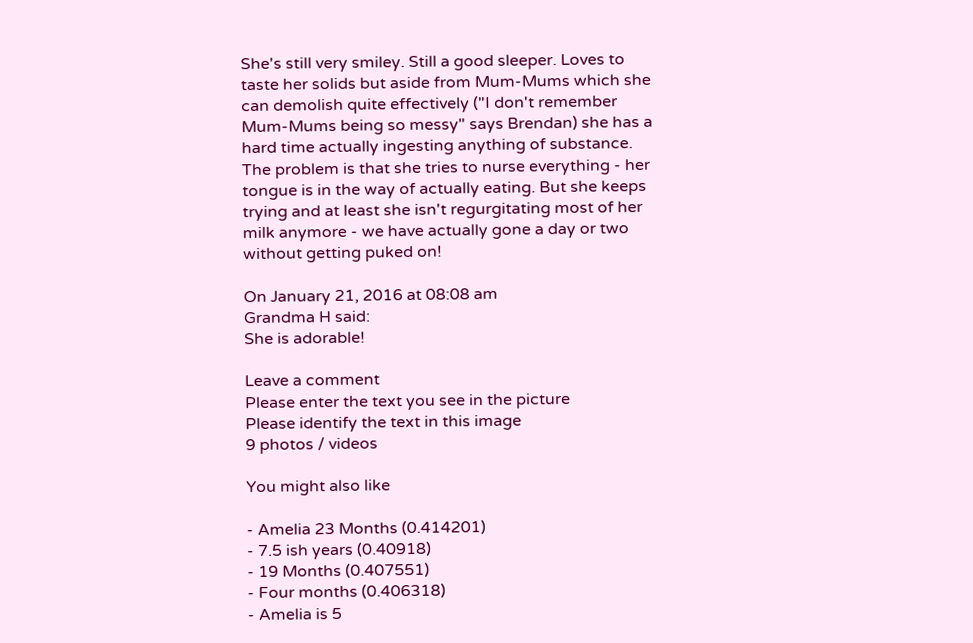She's still very smiley. Still a good sleeper. Loves to taste her solids but aside from Mum-Mums which she can demolish quite effectively ("I don't remember Mum-Mums being so messy" says Brendan) she has a hard time actually ingesting anything of substance. The problem is that she tries to nurse everything - her tongue is in the way of actually eating. But she keeps trying and at least she isn't regurgitating most of her milk anymore - we have actually gone a day or two without getting puked on!

On January 21, 2016 at 08:08 am
Grandma H said:
She is adorable!

Leave a comment
Please enter the text you see in the picture
Please identify the text in this image
9 photos / videos

You might also like

- Amelia 23 Months (0.414201)
- 7.5 ish years (0.40918)
- 19 Months (0.407551)
- Four months (0.406318)
- Amelia is 5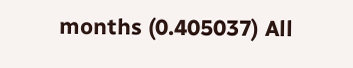months (0.405037) All